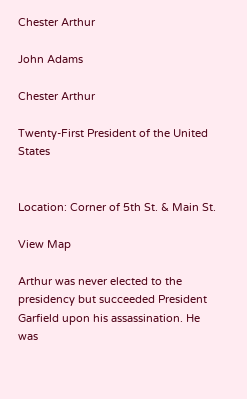Chester Arthur

John Adams

Chester Arthur

Twenty-First President of the United States


Location: Corner of 5th St. & Main St.

View Map

Arthur was never elected to the presidency but succeeded President Garfield upon his assassination. He was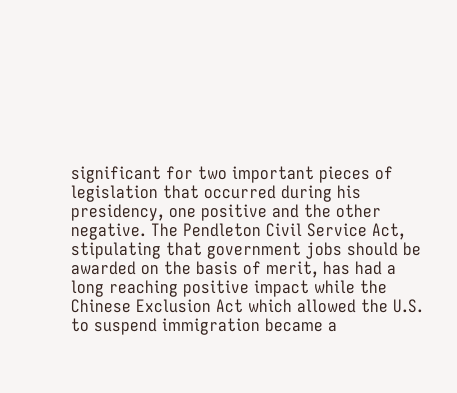significant for two important pieces of legislation that occurred during his presidency, one positive and the other negative. The Pendleton Civil Service Act, stipulating that government jobs should be awarded on the basis of merit, has had a long reaching positive impact while the Chinese Exclusion Act which allowed the U.S. to suspend immigration became a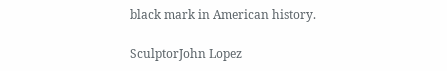black mark in American history.

SculptorJohn Lopez